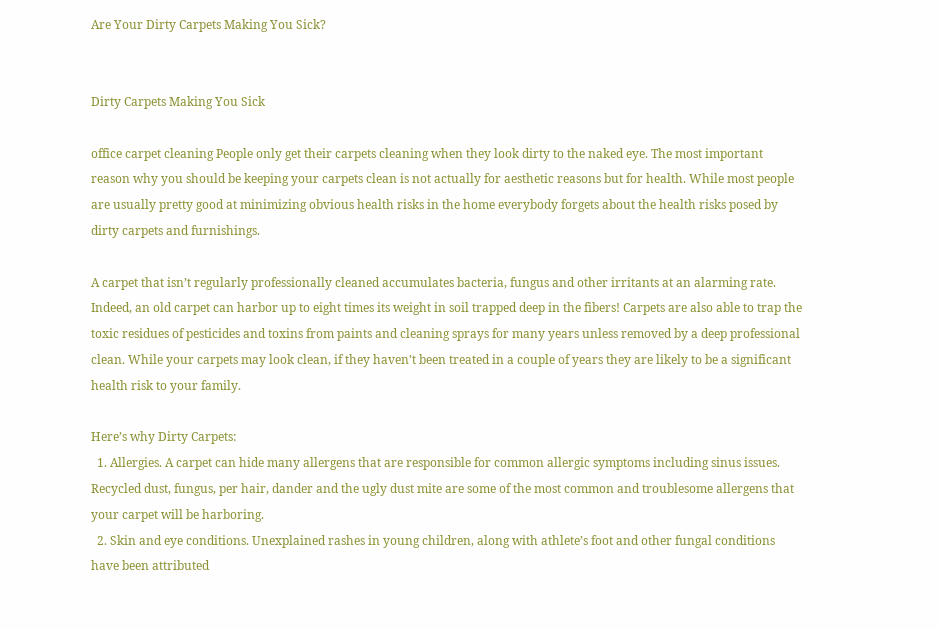Are Your Dirty Carpets Making You Sick?


Dirty Carpets Making You Sick

office carpet cleaning People only get their carpets cleaning when they look dirty to the naked eye. The most important reason why you should be keeping your carpets clean is not actually for aesthetic reasons but for health. While most people are usually pretty good at minimizing obvious health risks in the home everybody forgets about the health risks posed by dirty carpets and furnishings.

A carpet that isn’t regularly professionally cleaned accumulates bacteria, fungus and other irritants at an alarming rate. Indeed, an old carpet can harbor up to eight times its weight in soil trapped deep in the fibers! Carpets are also able to trap the toxic residues of pesticides and toxins from paints and cleaning sprays for many years unless removed by a deep professional clean. While your carpets may look clean, if they haven’t been treated in a couple of years they are likely to be a significant health risk to your family.

Here’s why Dirty Carpets:
  1. Allergies. A carpet can hide many allergens that are responsible for common allergic symptoms including sinus issues. Recycled dust, fungus, per hair, dander and the ugly dust mite are some of the most common and troublesome allergens that your carpet will be harboring.
  2. Skin and eye conditions. Unexplained rashes in young children, along with athlete’s foot and other fungal conditions have been attributed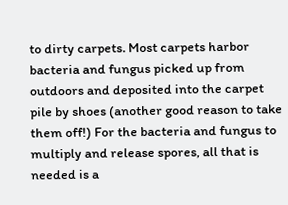to dirty carpets. Most carpets harbor bacteria and fungus picked up from outdoors and deposited into the carpet pile by shoes (another good reason to take them off!) For the bacteria and fungus to multiply and release spores, all that is needed is a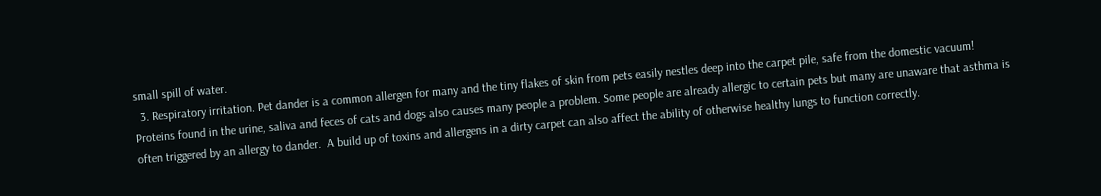small spill of water.
  3. Respiratory irritation. Pet dander is a common allergen for many and the tiny flakes of skin from pets easily nestles deep into the carpet pile, safe from the domestic vacuum! Proteins found in the urine, saliva and feces of cats and dogs also causes many people a problem. Some people are already allergic to certain pets but many are unaware that asthma is often triggered by an allergy to dander.  A build up of toxins and allergens in a dirty carpet can also affect the ability of otherwise healthy lungs to function correctly.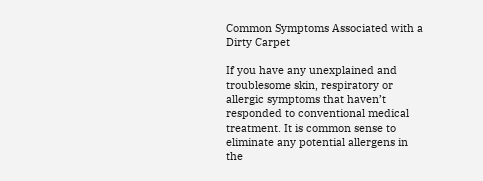Common Symptoms Associated with a Dirty Carpet

If you have any unexplained and troublesome skin, respiratory or allergic symptoms that haven’t responded to conventional medical treatment. It is common sense to eliminate any potential allergens in the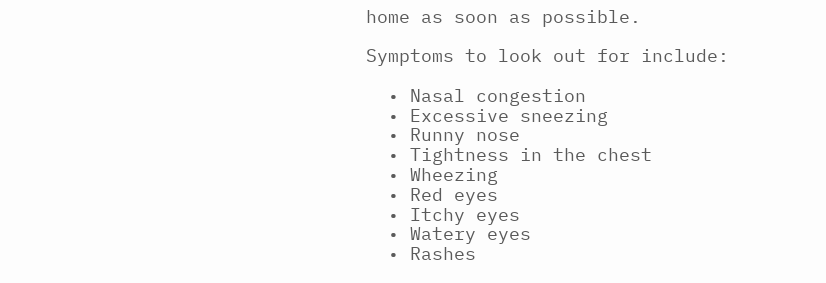home as soon as possible.

Symptoms to look out for include:

  • Nasal congestion
  • Excessive sneezing
  • Runny nose
  • Tightness in the chest
  • Wheezing
  • Red eyes
  • Itchy eyes
  • Watery eyes
  • Rashes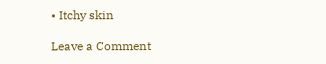• Itchy skin

Leave a Comment